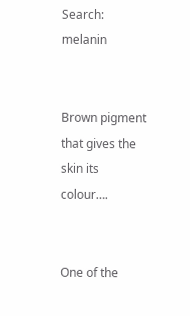Search: melanin


Brown pigment that gives the skin its colour….


One of the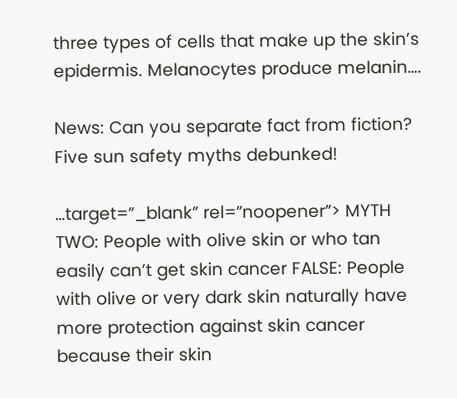three types of cells that make up the skin’s epidermis. Melanocytes produce melanin….

News: Can you separate fact from fiction? Five sun safety myths debunked!

…target=”_blank” rel=”noopener”> MYTH TWO: People with olive skin or who tan easily can’t get skin cancer FALSE: People with olive or very dark skin naturally have more protection against skin cancer because their skin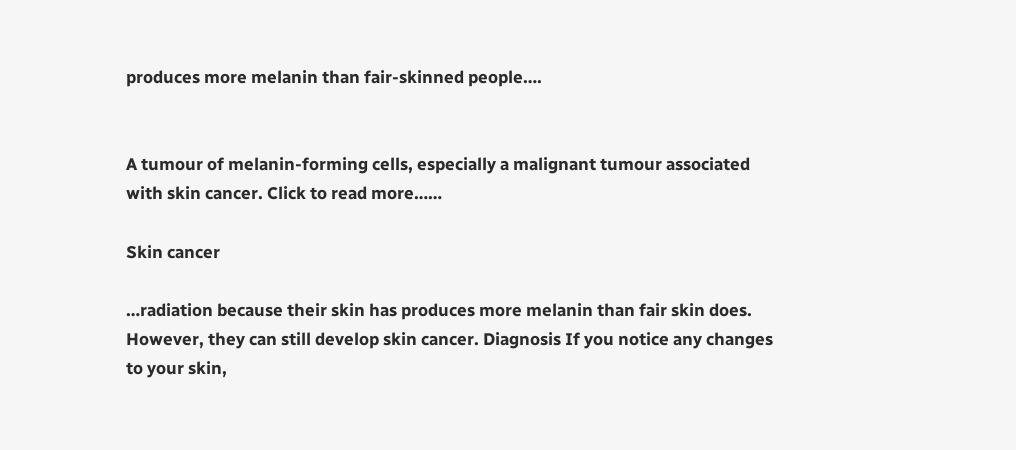produces more melanin than fair-skinned people….


A tumour of melanin-forming cells, especially a malignant tumour associated with skin cancer. Click to read more……

Skin cancer

…radiation because their skin has produces more melanin than fair skin does. However, they can still develop skin cancer. Diagnosis If you notice any changes to your skin,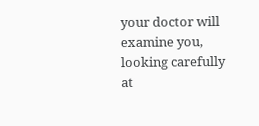your doctor will examine you, looking carefully at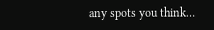any spots you think…